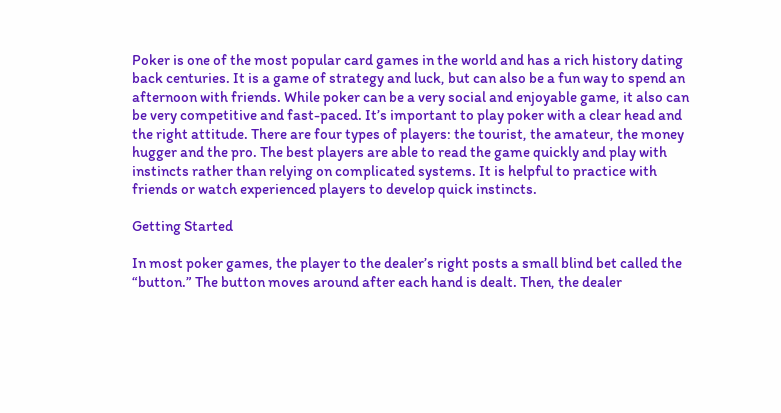Poker is one of the most popular card games in the world and has a rich history dating back centuries. It is a game of strategy and luck, but can also be a fun way to spend an afternoon with friends. While poker can be a very social and enjoyable game, it also can be very competitive and fast-paced. It’s important to play poker with a clear head and the right attitude. There are four types of players: the tourist, the amateur, the money hugger and the pro. The best players are able to read the game quickly and play with instincts rather than relying on complicated systems. It is helpful to practice with friends or watch experienced players to develop quick instincts.

Getting Started

In most poker games, the player to the dealer’s right posts a small blind bet called the “button.” The button moves around after each hand is dealt. Then, the dealer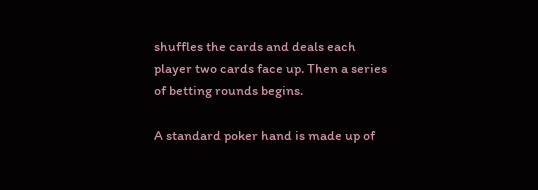shuffles the cards and deals each player two cards face up. Then a series of betting rounds begins.

A standard poker hand is made up of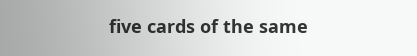five cards of the same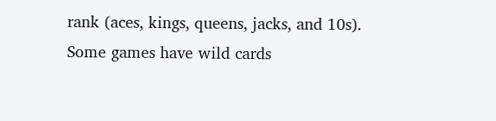rank (aces, kings, queens, jacks, and 10s). Some games have wild cards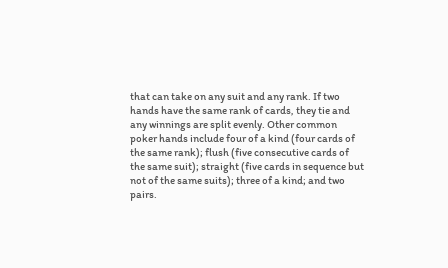that can take on any suit and any rank. If two hands have the same rank of cards, they tie and any winnings are split evenly. Other common poker hands include four of a kind (four cards of the same rank); flush (five consecutive cards of the same suit); straight (five cards in sequence but not of the same suits); three of a kind; and two pairs.